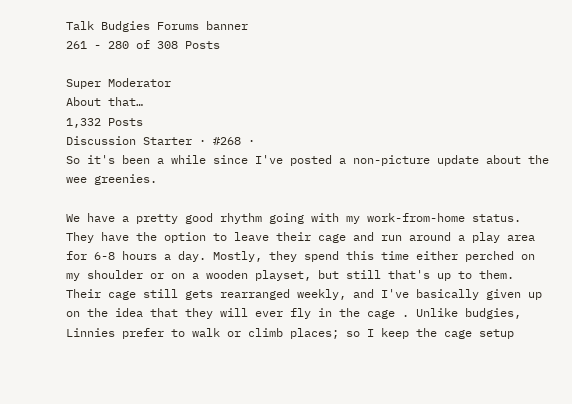Talk Budgies Forums banner
261 - 280 of 308 Posts

Super Moderator
About that…
1,332 Posts
Discussion Starter · #268 ·
So it's been a while since I've posted a non-picture update about the wee greenies.

We have a pretty good rhythm going with my work-from-home status. They have the option to leave their cage and run around a play area for 6-8 hours a day. Mostly, they spend this time either perched on my shoulder or on a wooden playset, but still that's up to them.
Their cage still gets rearranged weekly, and I've basically given up on the idea that they will ever fly in the cage . Unlike budgies, Linnies prefer to walk or climb places; so I keep the cage setup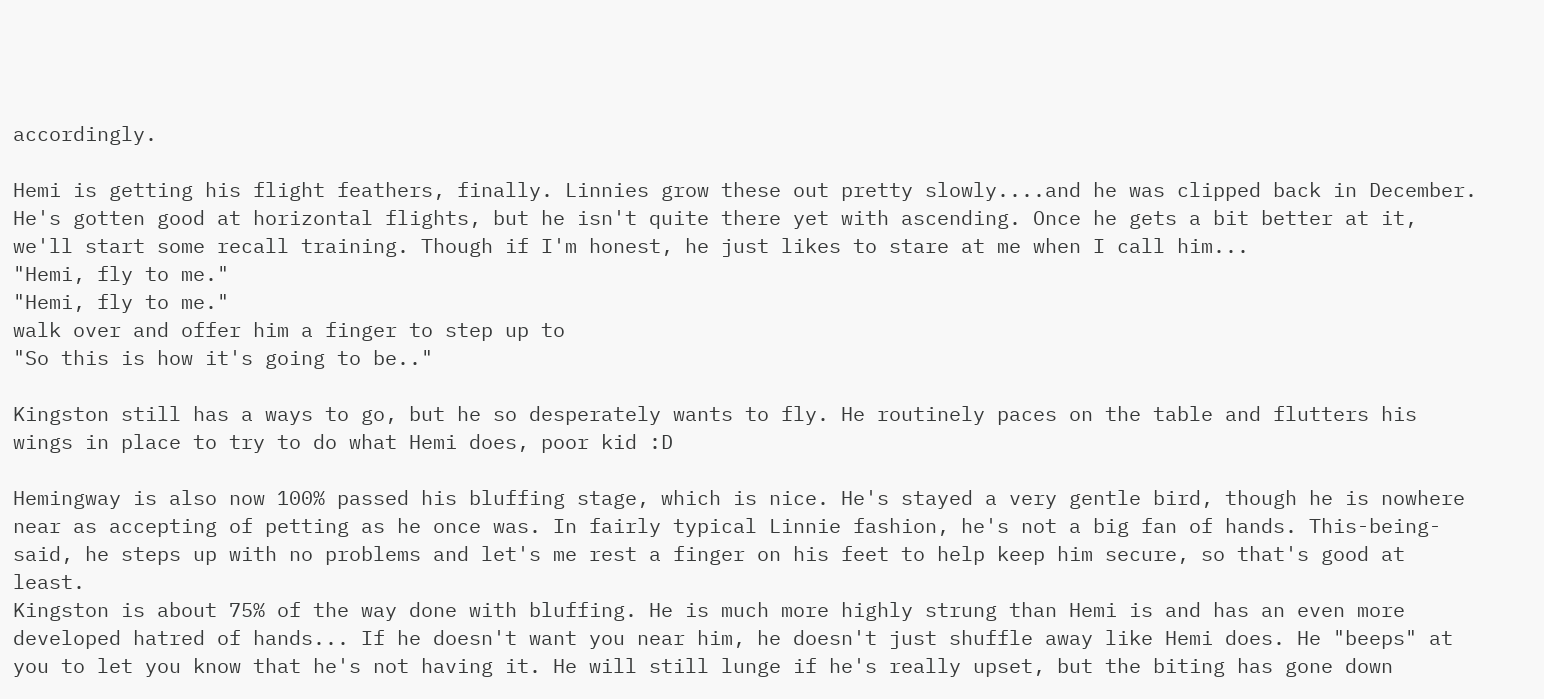accordingly.

Hemi is getting his flight feathers, finally. Linnies grow these out pretty slowly....and he was clipped back in December. He's gotten good at horizontal flights, but he isn't quite there yet with ascending. Once he gets a bit better at it, we'll start some recall training. Though if I'm honest, he just likes to stare at me when I call him...
"Hemi, fly to me."
"Hemi, fly to me."
walk over and offer him a finger to step up to
"So this is how it's going to be.."

Kingston still has a ways to go, but he so desperately wants to fly. He routinely paces on the table and flutters his wings in place to try to do what Hemi does, poor kid :D

Hemingway is also now 100% passed his bluffing stage, which is nice. He's stayed a very gentle bird, though he is nowhere near as accepting of petting as he once was. In fairly typical Linnie fashion, he's not a big fan of hands. This-being-said, he steps up with no problems and let's me rest a finger on his feet to help keep him secure, so that's good at least.
Kingston is about 75% of the way done with bluffing. He is much more highly strung than Hemi is and has an even more developed hatred of hands... If he doesn't want you near him, he doesn't just shuffle away like Hemi does. He "beeps" at you to let you know that he's not having it. He will still lunge if he's really upset, but the biting has gone down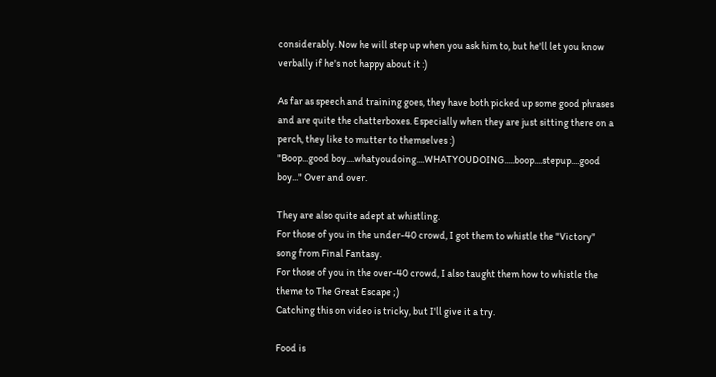considerably. Now he will step up when you ask him to, but he'll let you know verbally if he's not happy about it :)

As far as speech and training goes, they have both picked up some good phrases and are quite the chatterboxes. Especially when they are just sitting there on a perch, they like to mutter to themselves :)
"Boop...good boy....whatyoudoing....WHATYOUDOING.....boop....stepup....good boy..." Over and over.

They are also quite adept at whistling.
For those of you in the under-40 crowd, I got them to whistle the "Victory" song from Final Fantasy.
For those of you in the over-40 crowd, I also taught them how to whistle the theme to The Great Escape ;)
Catching this on video is tricky, but I'll give it a try.

Food is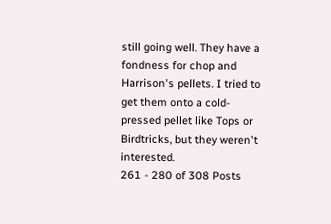still going well. They have a fondness for chop and Harrison's pellets. I tried to get them onto a cold-pressed pellet like Tops or Birdtricks, but they weren't interested.
261 - 280 of 308 Posts